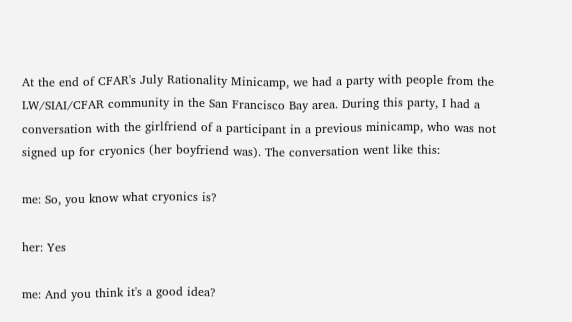At the end of CFAR's July Rationality Minicamp, we had a party with people from the LW/SIAI/CFAR community in the San Francisco Bay area. During this party, I had a conversation with the girlfriend of a participant in a previous minicamp, who was not signed up for cryonics (her boyfriend was). The conversation went like this:

me: So, you know what cryonics is?

her: Yes

me: And you think it's a good idea?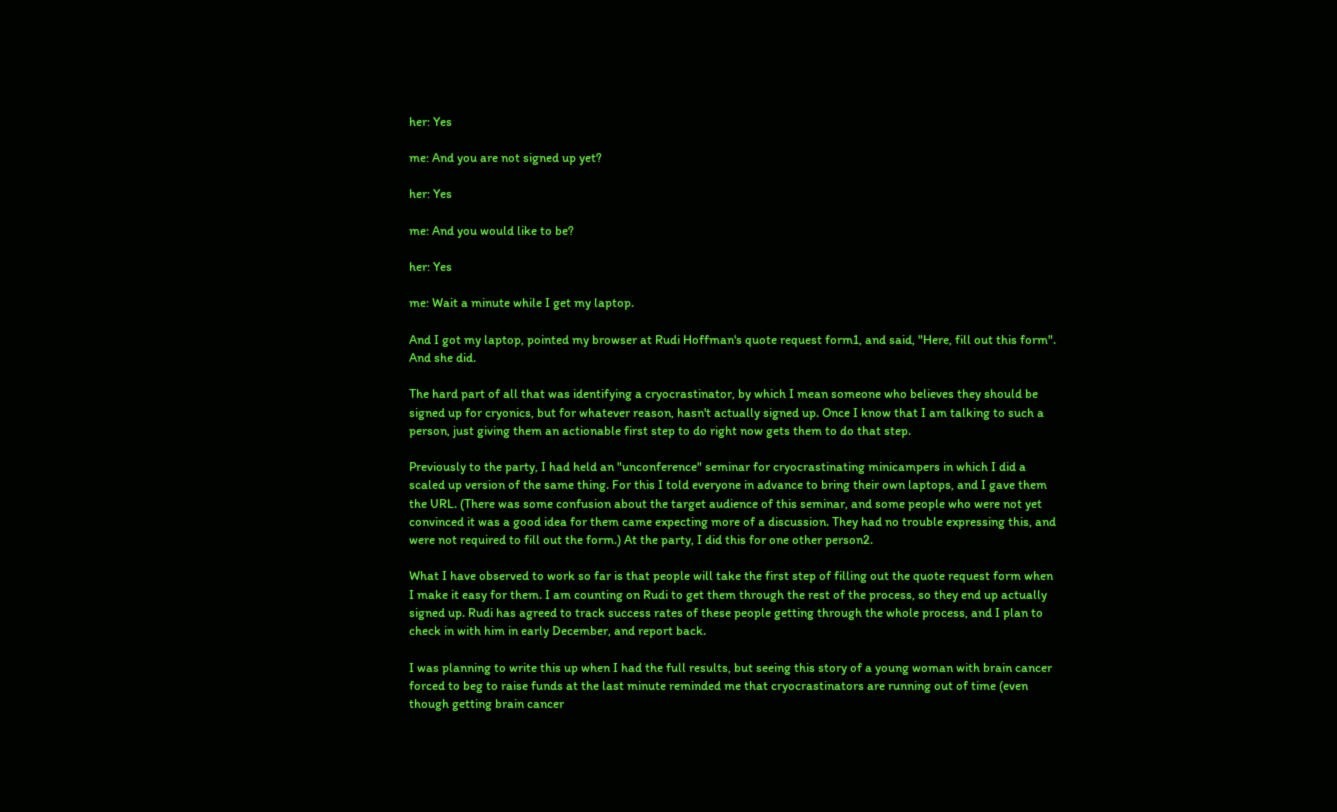her: Yes

me: And you are not signed up yet?

her: Yes

me: And you would like to be?

her: Yes

me: Wait a minute while I get my laptop.

And I got my laptop, pointed my browser at Rudi Hoffman's quote request form1, and said, "Here, fill out this form". And she did.

The hard part of all that was identifying a cryocrastinator, by which I mean someone who believes they should be signed up for cryonics, but for whatever reason, hasn't actually signed up. Once I know that I am talking to such a person, just giving them an actionable first step to do right now gets them to do that step.

Previously to the party, I had held an "unconference" seminar for cryocrastinating minicampers in which I did a scaled up version of the same thing. For this I told everyone in advance to bring their own laptops, and I gave them the URL. (There was some confusion about the target audience of this seminar, and some people who were not yet convinced it was a good idea for them came expecting more of a discussion. They had no trouble expressing this, and were not required to fill out the form.) At the party, I did this for one other person2.

What I have observed to work so far is that people will take the first step of filling out the quote request form when I make it easy for them. I am counting on Rudi to get them through the rest of the process, so they end up actually signed up. Rudi has agreed to track success rates of these people getting through the whole process, and I plan to check in with him in early December, and report back.

I was planning to write this up when I had the full results, but seeing this story of a young woman with brain cancer forced to beg to raise funds at the last minute reminded me that cryocrastinators are running out of time (even though getting brain cancer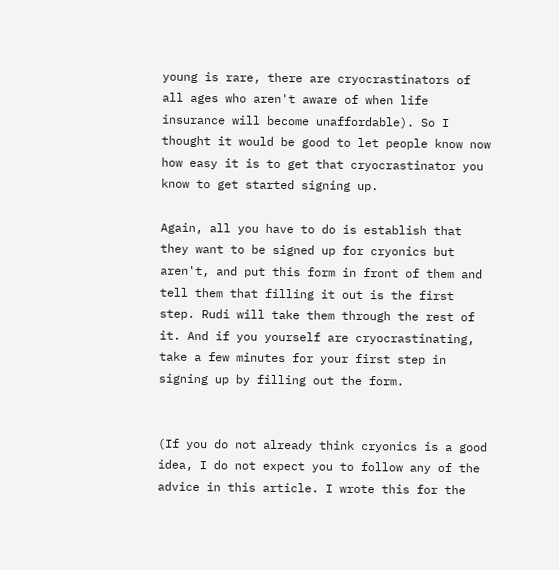young is rare, there are cryocrastinators of all ages who aren't aware of when life insurance will become unaffordable). So I thought it would be good to let people know now how easy it is to get that cryocrastinator you know to get started signing up.

Again, all you have to do is establish that they want to be signed up for cryonics but aren't, and put this form in front of them and tell them that filling it out is the first step. Rudi will take them through the rest of it. And if you yourself are cryocrastinating, take a few minutes for your first step in signing up by filling out the form.


(If you do not already think cryonics is a good idea, I do not expect you to follow any of the advice in this article. I wrote this for the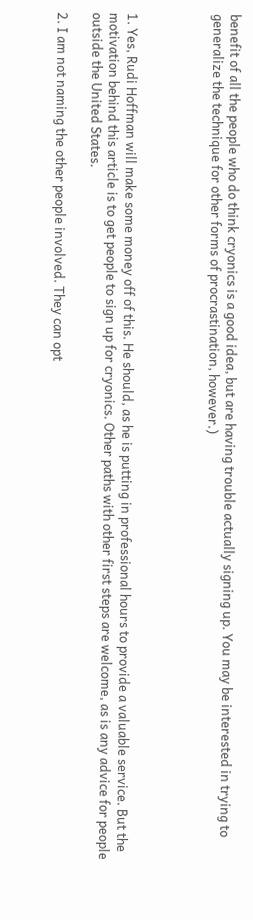benefit of all the people who do think cryonics is a good idea, but are having trouble actually signing up. You may be interested in trying to generalize the technique for other forms of procrastination, however.)




1. Yes, Rudi Hoffman will make some money off of this. He should, as he is putting in professional hours to provide a valuable service. But the motivation behind this article is to get people to sign up for cryonics. Other paths with other first steps are welcome, as is any advice for people outside the United States.

2. I am not naming the other people involved. They can opt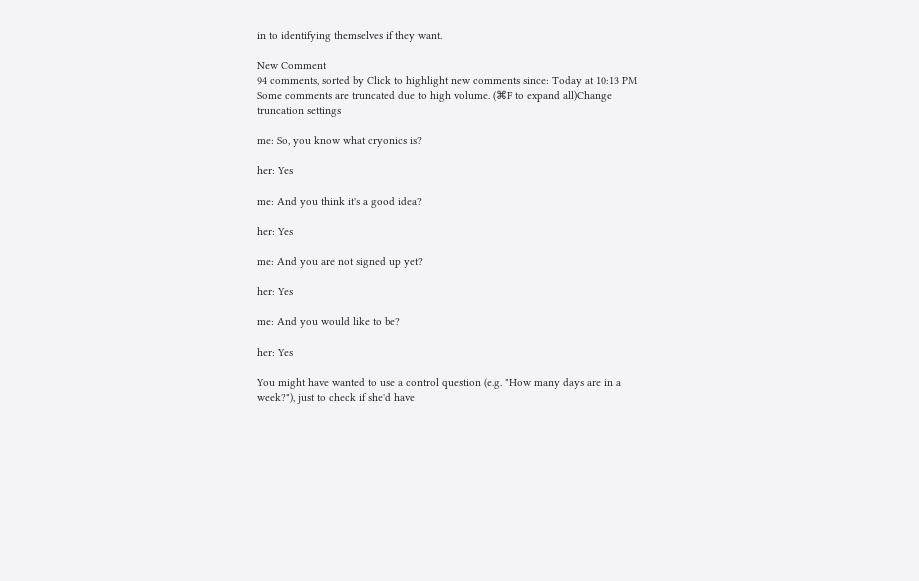in to identifying themselves if they want.

New Comment
94 comments, sorted by Click to highlight new comments since: Today at 10:13 PM
Some comments are truncated due to high volume. (⌘F to expand all)Change truncation settings

me: So, you know what cryonics is?

her: Yes

me: And you think it's a good idea?

her: Yes

me: And you are not signed up yet?

her: Yes

me: And you would like to be?

her: Yes

You might have wanted to use a control question (e.g. "How many days are in a week?"), just to check if she'd have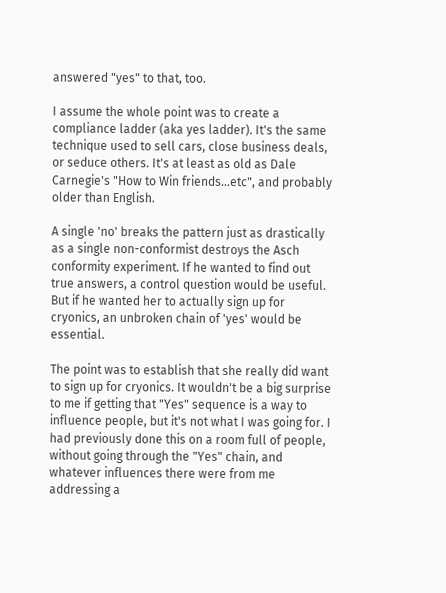answered "yes" to that, too.

I assume the whole point was to create a compliance ladder (aka yes ladder). It's the same technique used to sell cars, close business deals, or seduce others. It's at least as old as Dale Carnegie's "How to Win friends...etc", and probably older than English.

A single 'no' breaks the pattern just as drastically as a single non-conformist destroys the Asch conformity experiment. If he wanted to find out true answers, a control question would be useful. But if he wanted her to actually sign up for cryonics, an unbroken chain of 'yes' would be essential.

The point was to establish that she really did want to sign up for cryonics. It wouldn't be a big surprise to me if getting that "Yes" sequence is a way to influence people, but it's not what I was going for. I had previously done this on a room full of people, without going through the "Yes" chain, and whatever influences there were from me addressing a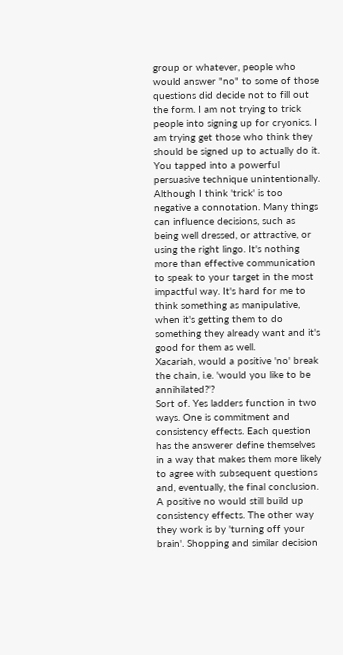group or whatever, people who would answer "no" to some of those questions did decide not to fill out the form. I am not trying to trick people into signing up for cryonics. I am trying get those who think they should be signed up to actually do it.
You tapped into a powerful persuasive technique unintentionally. Although I think 'trick' is too negative a connotation. Many things can influence decisions, such as being well dressed, or attractive, or using the right lingo. It's nothing more than effective communication to speak to your target in the most impactful way. It's hard for me to think something as manipulative, when it's getting them to do something they already want and it's good for them as well.
Xacariah, would a positive 'no' break the chain, i.e. 'would you like to be annihilated?'?
Sort of. Yes ladders function in two ways. One is commitment and consistency effects. Each question has the answerer define themselves in a way that makes them more likely to agree with subsequent questions and, eventually, the final conclusion. A positive no would still build up consistency effects. The other way they work is by 'turning off your brain'. Shopping and similar decision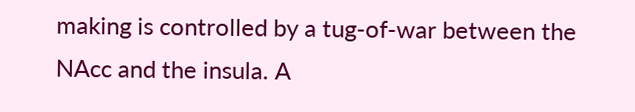making is controlled by a tug-of-war between the NAcc and the insula. A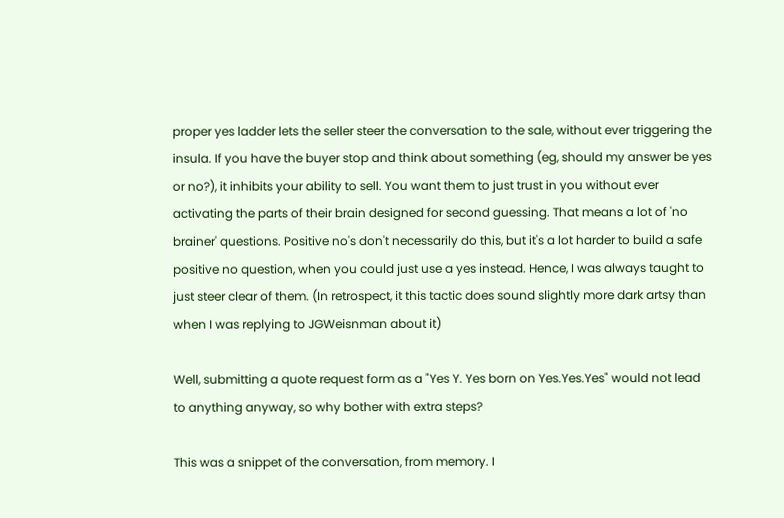proper yes ladder lets the seller steer the conversation to the sale, without ever triggering the insula. If you have the buyer stop and think about something (eg, should my answer be yes or no?), it inhibits your ability to sell. You want them to just trust in you without ever activating the parts of their brain designed for second guessing. That means a lot of 'no brainer' questions. Positive no's don't necessarily do this, but it's a lot harder to build a safe positive no question, when you could just use a yes instead. Hence, I was always taught to just steer clear of them. (In retrospect, it this tactic does sound slightly more dark artsy than when I was replying to JGWeisnman about it)

Well, submitting a quote request form as a "Yes Y. Yes born on Yes.Yes.Yes" would not lead to anything anyway, so why bother with extra steps?

This was a snippet of the conversation, from memory. I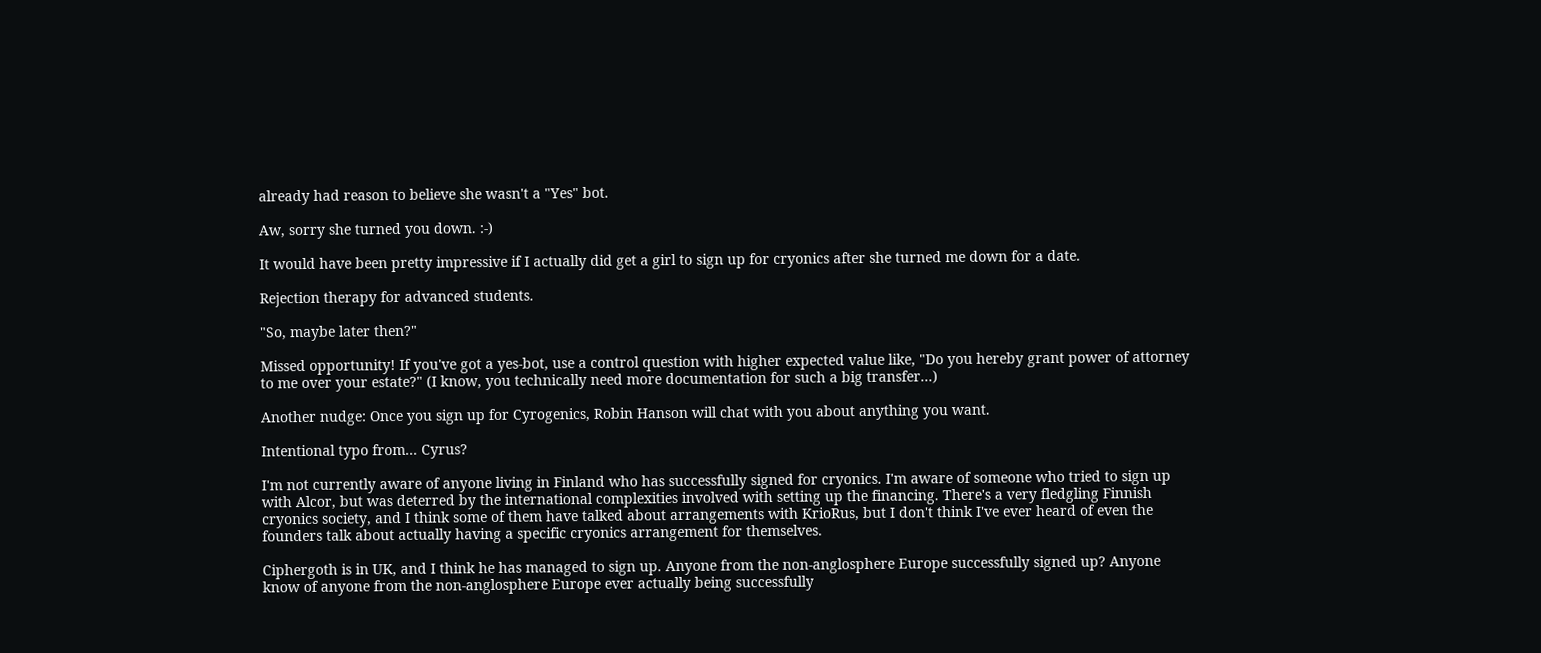already had reason to believe she wasn't a "Yes" bot.

Aw, sorry she turned you down. :-)

It would have been pretty impressive if I actually did get a girl to sign up for cryonics after she turned me down for a date.

Rejection therapy for advanced students.

"So, maybe later then?"

Missed opportunity! If you've got a yes-bot, use a control question with higher expected value like, "Do you hereby grant power of attorney to me over your estate?" (I know, you technically need more documentation for such a big transfer...)

Another nudge: Once you sign up for Cyrogenics, Robin Hanson will chat with you about anything you want.

Intentional typo from... Cyrus?

I'm not currently aware of anyone living in Finland who has successfully signed for cryonics. I'm aware of someone who tried to sign up with Alcor, but was deterred by the international complexities involved with setting up the financing. There's a very fledgling Finnish cryonics society, and I think some of them have talked about arrangements with KrioRus, but I don't think I've ever heard of even the founders talk about actually having a specific cryonics arrangement for themselves.

Ciphergoth is in UK, and I think he has managed to sign up. Anyone from the non-anglosphere Europe successfully signed up? Anyone know of anyone from the non-anglosphere Europe ever actually being successfully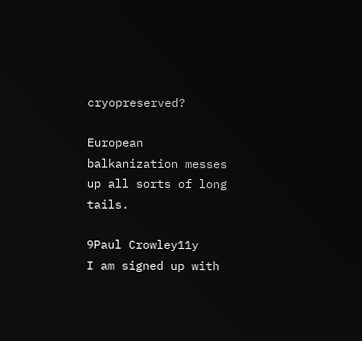cryopreserved?

European balkanization messes up all sorts of long tails.

9Paul Crowley11y
I am signed up with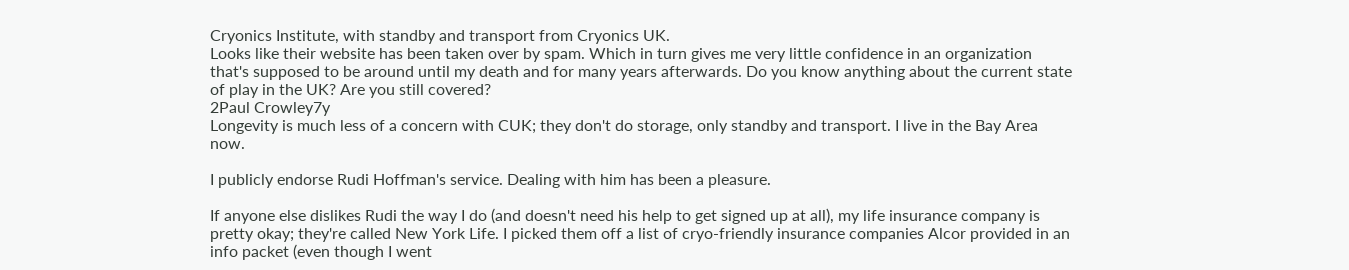Cryonics Institute, with standby and transport from Cryonics UK.
Looks like their website has been taken over by spam. Which in turn gives me very little confidence in an organization that's supposed to be around until my death and for many years afterwards. Do you know anything about the current state of play in the UK? Are you still covered?
2Paul Crowley7y
Longevity is much less of a concern with CUK; they don't do storage, only standby and transport. I live in the Bay Area now.

I publicly endorse Rudi Hoffman's service. Dealing with him has been a pleasure.

If anyone else dislikes Rudi the way I do (and doesn't need his help to get signed up at all), my life insurance company is pretty okay; they're called New York Life. I picked them off a list of cryo-friendly insurance companies Alcor provided in an info packet (even though I went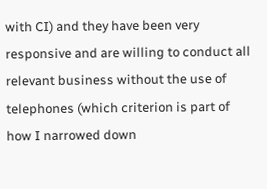with CI) and they have been very responsive and are willing to conduct all relevant business without the use of telephones (which criterion is part of how I narrowed down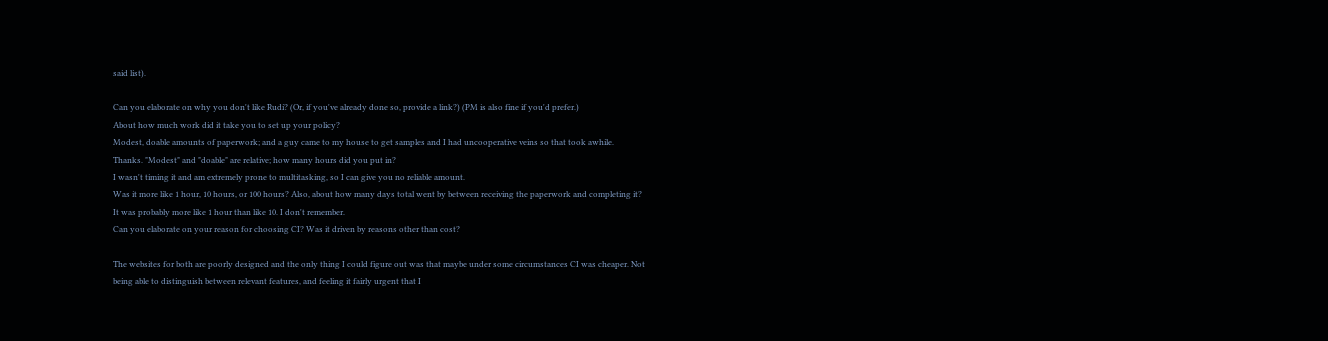said list).

Can you elaborate on why you don't like Rudi? (Or, if you've already done so, provide a link?) (PM is also fine if you'd prefer.)
About how much work did it take you to set up your policy?
Modest, doable amounts of paperwork; and a guy came to my house to get samples and I had uncooperative veins so that took awhile.
Thanks. "Modest" and "doable" are relative; how many hours did you put in?
I wasn't timing it and am extremely prone to multitasking, so I can give you no reliable amount.
Was it more like 1 hour, 10 hours, or 100 hours? Also, about how many days total went by between receiving the paperwork and completing it?
It was probably more like 1 hour than like 10. I don't remember.
Can you elaborate on your reason for choosing CI? Was it driven by reasons other than cost?

The websites for both are poorly designed and the only thing I could figure out was that maybe under some circumstances CI was cheaper. Not being able to distinguish between relevant features, and feeling it fairly urgent that I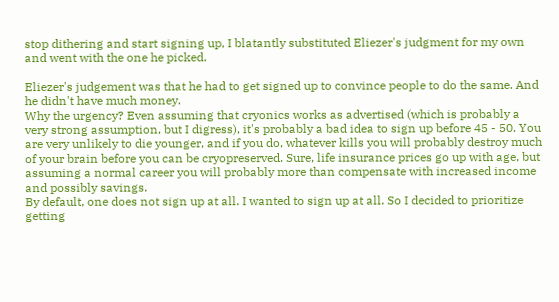stop dithering and start signing up, I blatantly substituted Eliezer's judgment for my own and went with the one he picked.

Eliezer's judgement was that he had to get signed up to convince people to do the same. And he didn't have much money.
Why the urgency? Even assuming that cryonics works as advertised (which is probably a very strong assumption, but I digress), it's probably a bad idea to sign up before 45 - 50. You are very unlikely to die younger, and if you do, whatever kills you will probably destroy much of your brain before you can be cryopreserved. Sure, life insurance prices go up with age, but assuming a normal career you will probably more than compensate with increased income and possibly savings.
By default, one does not sign up at all. I wanted to sign up at all. So I decided to prioritize getting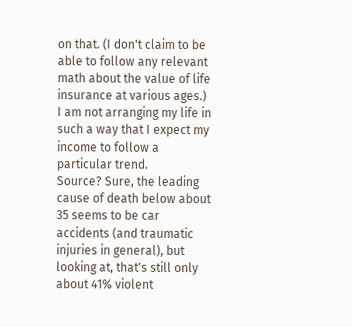on that. (I don't claim to be able to follow any relevant math about the value of life insurance at various ages.) I am not arranging my life in such a way that I expect my income to follow a particular trend.
Source? Sure, the leading cause of death below about 35 seems to be car accidents (and traumatic injuries in general), but looking at, that's still only about 41% violent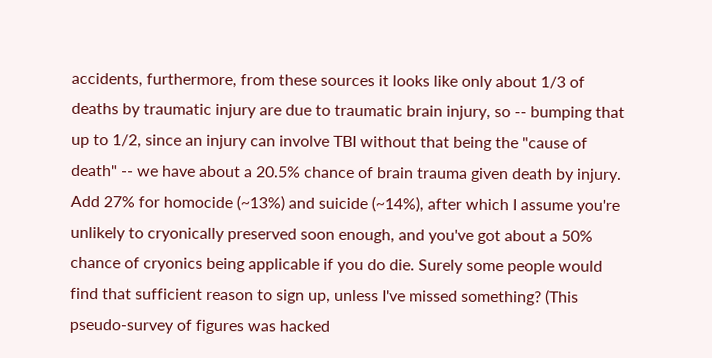accidents, furthermore, from these sources it looks like only about 1/3 of deaths by traumatic injury are due to traumatic brain injury, so -- bumping that up to 1/2, since an injury can involve TBI without that being the "cause of death" -- we have about a 20.5% chance of brain trauma given death by injury. Add 27% for homocide (~13%) and suicide (~14%), after which I assume you're unlikely to cryonically preserved soon enough, and you've got about a 50% chance of cryonics being applicable if you do die. Surely some people would find that sufficient reason to sign up, unless I've missed something? (This pseudo-survey of figures was hacked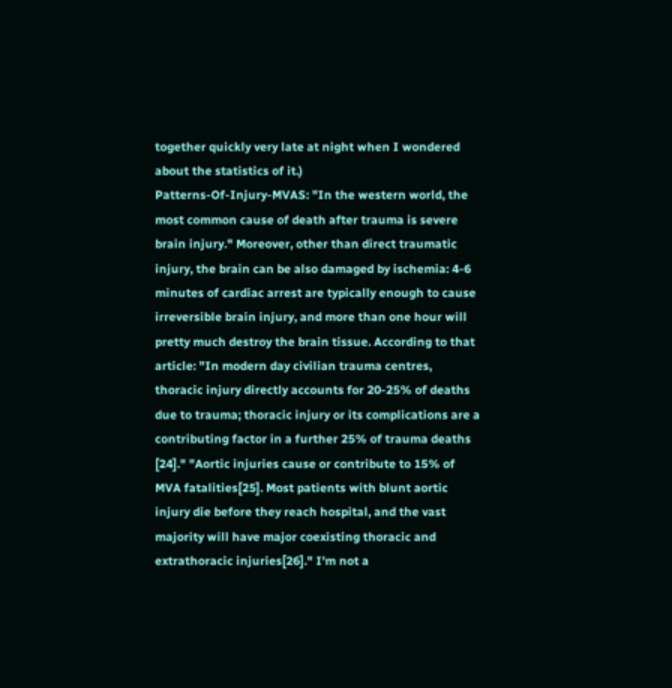together quickly very late at night when I wondered about the statistics of it.)
Patterns-Of-Injury-MVAS: "In the western world, the most common cause of death after trauma is severe brain injury." Moreover, other than direct traumatic injury, the brain can be also damaged by ischemia: 4-6 minutes of cardiac arrest are typically enough to cause irreversible brain injury, and more than one hour will pretty much destroy the brain tissue. According to that article: "In modern day civilian trauma centres, thoracic injury directly accounts for 20-25% of deaths due to trauma; thoracic injury or its complications are a contributing factor in a further 25% of trauma deaths [24]." "Aortic injuries cause or contribute to 15% of MVA fatalities[25]. Most patients with blunt aortic injury die before they reach hospital, and the vast majority will have major coexisting thoracic and extrathoracic injuries[26]." I'm not a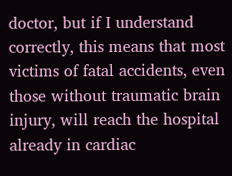doctor, but if I understand correctly, this means that most victims of fatal accidents, even those without traumatic brain injury, will reach the hospital already in cardiac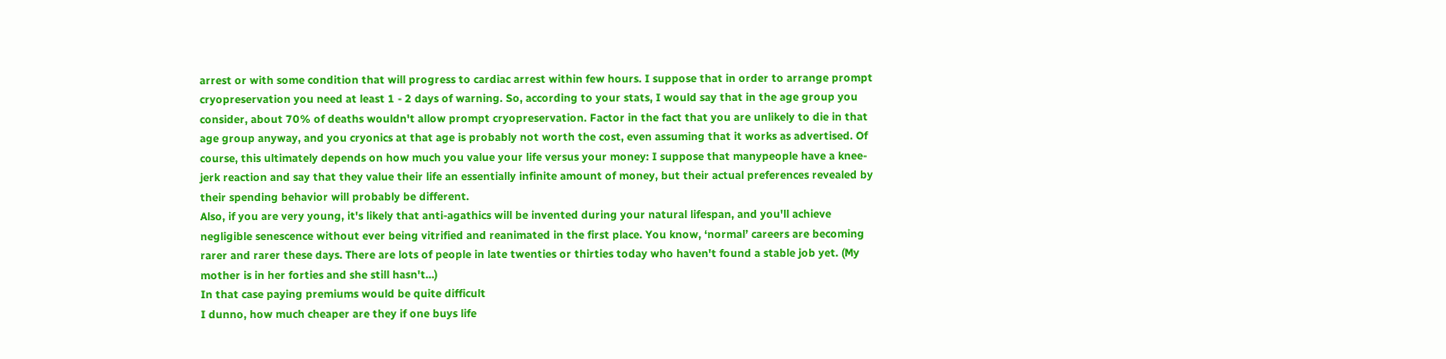arrest or with some condition that will progress to cardiac arrest within few hours. I suppose that in order to arrange prompt cryopreservation you need at least 1 - 2 days of warning. So, according to your stats, I would say that in the age group you consider, about 70% of deaths wouldn't allow prompt cryopreservation. Factor in the fact that you are unlikely to die in that age group anyway, and you cryonics at that age is probably not worth the cost, even assuming that it works as advertised. Of course, this ultimately depends on how much you value your life versus your money: I suppose that manypeople have a knee-jerk reaction and say that they value their life an essentially infinite amount of money, but their actual preferences revealed by their spending behavior will probably be different.
Also, if you are very young, it's likely that anti-agathics will be invented during your natural lifespan, and you'll achieve negligible senescence without ever being vitrified and reanimated in the first place. You know, ‘normal’ careers are becoming rarer and rarer these days. There are lots of people in late twenties or thirties today who haven't found a stable job yet. (My mother is in her forties and she still hasn't...)
In that case paying premiums would be quite difficult
I dunno, how much cheaper are they if one buys life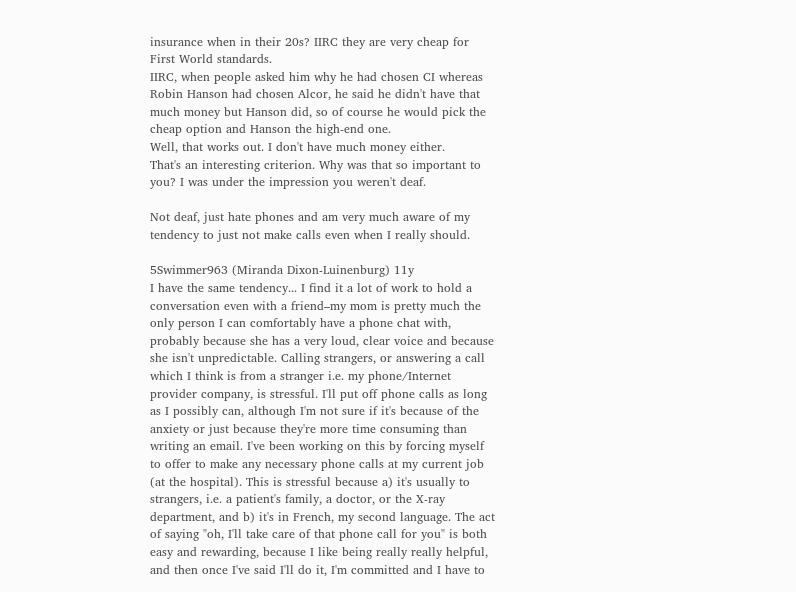insurance when in their 20s? IIRC they are very cheap for First World standards.
IIRC, when people asked him why he had chosen CI whereas Robin Hanson had chosen Alcor, he said he didn't have that much money but Hanson did, so of course he would pick the cheap option and Hanson the high-end one.
Well, that works out. I don't have much money either.
That's an interesting criterion. Why was that so important to you? I was under the impression you weren't deaf.

Not deaf, just hate phones and am very much aware of my tendency to just not make calls even when I really should.

5Swimmer963 (Miranda Dixon-Luinenburg) 11y
I have the same tendency... I find it a lot of work to hold a conversation even with a friend–my mom is pretty much the only person I can comfortably have a phone chat with, probably because she has a very loud, clear voice and because she isn't unpredictable. Calling strangers, or answering a call which I think is from a stranger i.e. my phone/Internet provider company, is stressful. I'll put off phone calls as long as I possibly can, although I'm not sure if it's because of the anxiety or just because they're more time consuming than writing an email. I've been working on this by forcing myself to offer to make any necessary phone calls at my current job (at the hospital). This is stressful because a) it's usually to strangers, i.e. a patient's family, a doctor, or the X-ray department, and b) it's in French, my second language. The act of saying "oh, I'll take care of that phone call for you" is both easy and rewarding, because I like being really really helpful, and then once I've said I'll do it, I'm committed and I have to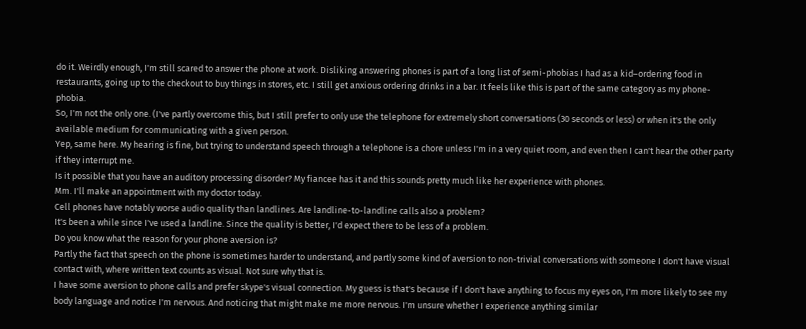do it. Weirdly enough, I'm still scared to answer the phone at work. Disliking answering phones is part of a long list of semi-phobias I had as a kid–ordering food in restaurants, going up to the checkout to buy things in stores, etc. I still get anxious ordering drinks in a bar. It feels like this is part of the same category as my phone-phobia.
So, I'm not the only one. (I've partly overcome this, but I still prefer to only use the telephone for extremely short conversations (30 seconds or less) or when it's the only available medium for communicating with a given person.
Yep, same here. My hearing is fine, but trying to understand speech through a telephone is a chore unless I'm in a very quiet room, and even then I can't hear the other party if they interrupt me.
Is it possible that you have an auditory processing disorder? My fiancee has it and this sounds pretty much like her experience with phones.
Mm. I'll make an appointment with my doctor today.
Cell phones have notably worse audio quality than landlines. Are landline-to-landline calls also a problem?
It's been a while since I've used a landline. Since the quality is better, I'd expect there to be less of a problem.
Do you know what the reason for your phone aversion is?
Partly the fact that speech on the phone is sometimes harder to understand, and partly some kind of aversion to non-trivial conversations with someone I don't have visual contact with, where written text counts as visual. Not sure why that is.
I have some aversion to phone calls and prefer skype's visual connection. My guess is that's because if I don't have anything to focus my eyes on, I'm more likely to see my body language and notice I'm nervous. And noticing that might make me more nervous. I'm unsure whether I experience anything similar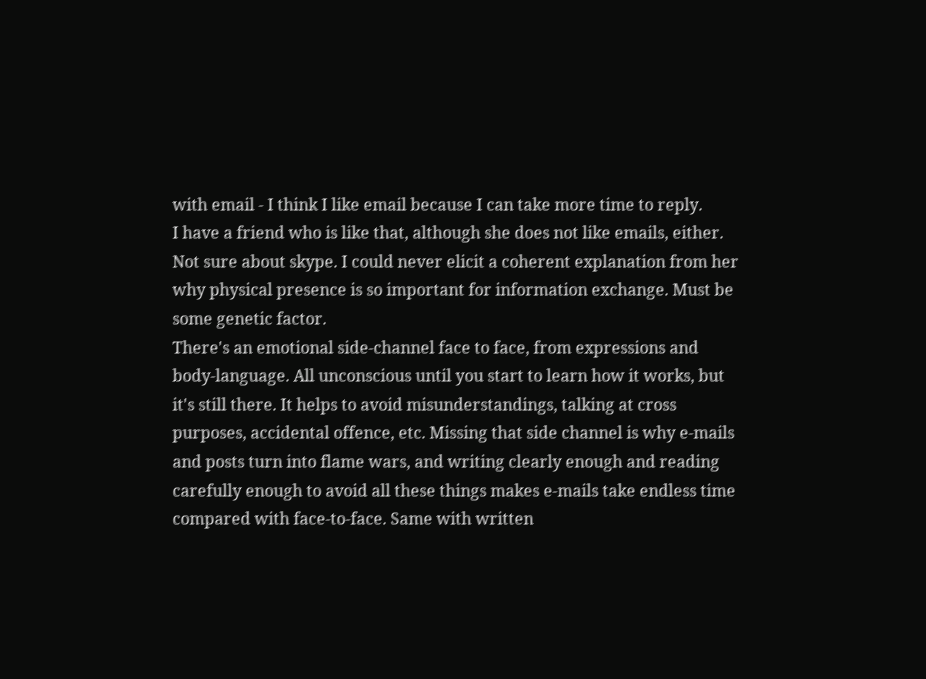with email - I think I like email because I can take more time to reply.
I have a friend who is like that, although she does not like emails, either. Not sure about skype. I could never elicit a coherent explanation from her why physical presence is so important for information exchange. Must be some genetic factor.
There's an emotional side-channel face to face, from expressions and body-language. All unconscious until you start to learn how it works, but it's still there. It helps to avoid misunderstandings, talking at cross purposes, accidental offence, etc. Missing that side channel is why e-mails and posts turn into flame wars, and writing clearly enough and reading carefully enough to avoid all these things makes e-mails take endless time compared with face-to-face. Same with written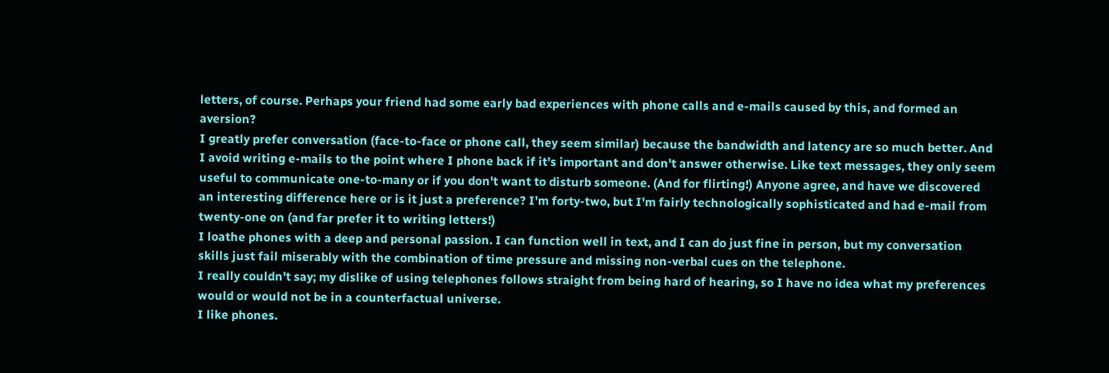letters, of course. Perhaps your friend had some early bad experiences with phone calls and e-mails caused by this, and formed an aversion?
I greatly prefer conversation (face-to-face or phone call, they seem similar) because the bandwidth and latency are so much better. And I avoid writing e-mails to the point where I phone back if it's important and don't answer otherwise. Like text messages, they only seem useful to communicate one-to-many or if you don't want to disturb someone. (And for flirting!) Anyone agree, and have we discovered an interesting difference here or is it just a preference? I'm forty-two, but I'm fairly technologically sophisticated and had e-mail from twenty-one on (and far prefer it to writing letters!)
I loathe phones with a deep and personal passion. I can function well in text, and I can do just fine in person, but my conversation skills just fail miserably with the combination of time pressure and missing non-verbal cues on the telephone.
I really couldn't say; my dislike of using telephones follows straight from being hard of hearing, so I have no idea what my preferences would or would not be in a counterfactual universe.
I like phones.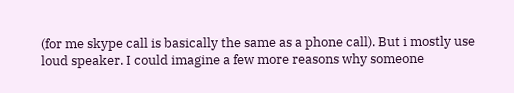(for me skype call is basically the same as a phone call). But i mostly use loud speaker. I could imagine a few more reasons why someone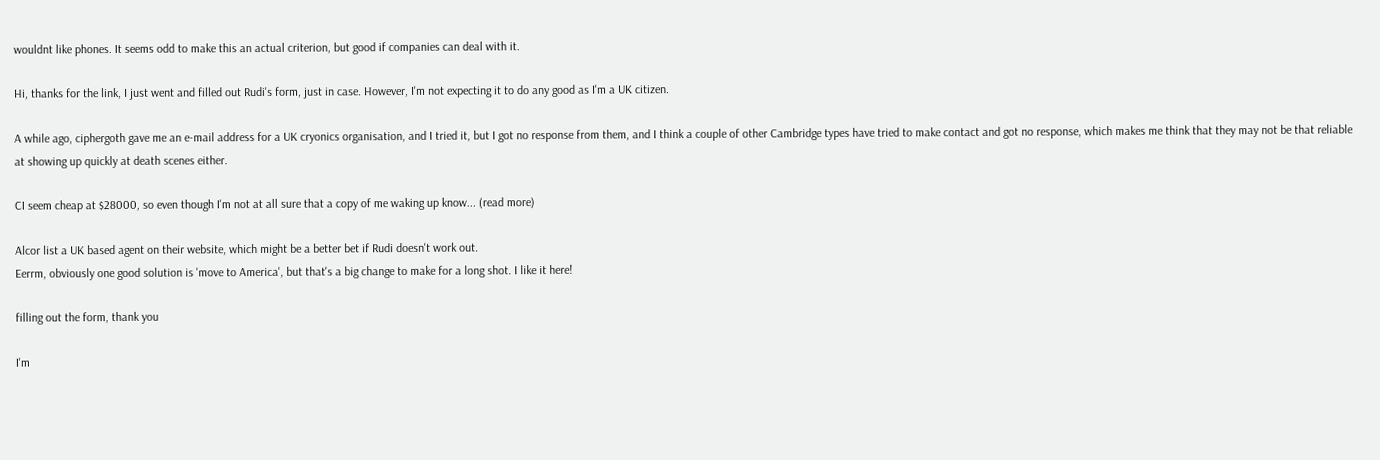wouldnt like phones. It seems odd to make this an actual criterion, but good if companies can deal with it.

Hi, thanks for the link, I just went and filled out Rudi's form, just in case. However, I'm not expecting it to do any good as I'm a UK citizen.

A while ago, ciphergoth gave me an e-mail address for a UK cryonics organisation, and I tried it, but I got no response from them, and I think a couple of other Cambridge types have tried to make contact and got no response, which makes me think that they may not be that reliable at showing up quickly at death scenes either.

CI seem cheap at $28000, so even though I'm not at all sure that a copy of me waking up know... (read more)

Alcor list a UK based agent on their website, which might be a better bet if Rudi doesn't work out.
Eerrm, obviously one good solution is 'move to America', but that's a big change to make for a long shot. I like it here!

filling out the form, thank you

I'm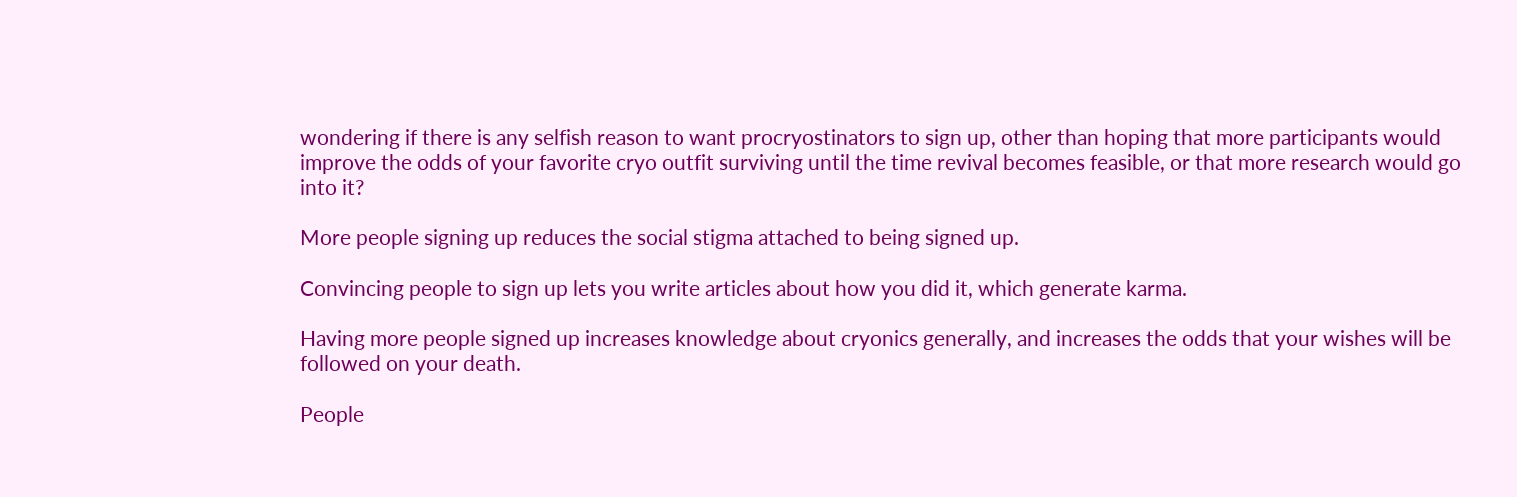wondering if there is any selfish reason to want procryostinators to sign up, other than hoping that more participants would improve the odds of your favorite cryo outfit surviving until the time revival becomes feasible, or that more research would go into it?

More people signing up reduces the social stigma attached to being signed up.

Convincing people to sign up lets you write articles about how you did it, which generate karma.

Having more people signed up increases knowledge about cryonics generally, and increases the odds that your wishes will be followed on your death.

People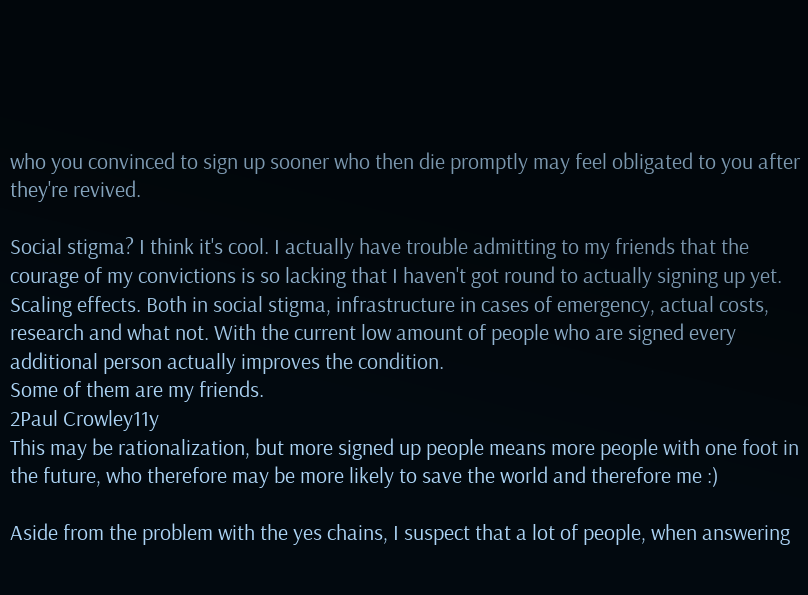who you convinced to sign up sooner who then die promptly may feel obligated to you after they're revived.

Social stigma? I think it's cool. I actually have trouble admitting to my friends that the courage of my convictions is so lacking that I haven't got round to actually signing up yet.
Scaling effects. Both in social stigma, infrastructure in cases of emergency, actual costs, research and what not. With the current low amount of people who are signed every additional person actually improves the condition.
Some of them are my friends.
2Paul Crowley11y
This may be rationalization, but more signed up people means more people with one foot in the future, who therefore may be more likely to save the world and therefore me :)

Aside from the problem with the yes chains, I suspect that a lot of people, when answering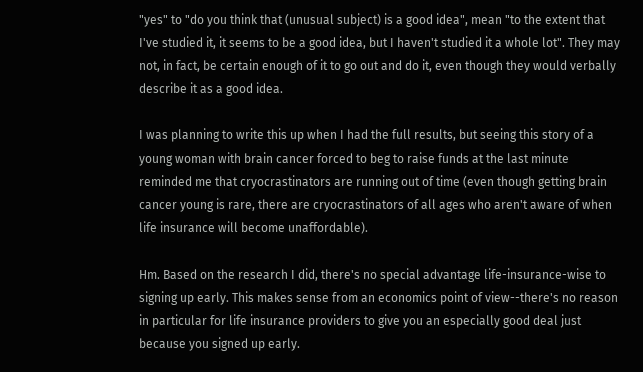"yes" to "do you think that (unusual subject) is a good idea", mean "to the extent that I've studied it, it seems to be a good idea, but I haven't studied it a whole lot". They may not, in fact, be certain enough of it to go out and do it, even though they would verbally describe it as a good idea.

I was planning to write this up when I had the full results, but seeing this story of a young woman with brain cancer forced to beg to raise funds at the last minute reminded me that cryocrastinators are running out of time (even though getting brain cancer young is rare, there are cryocrastinators of all ages who aren't aware of when life insurance will become unaffordable).

Hm. Based on the research I did, there's no special advantage life-insurance-wise to signing up early. This makes sense from an economics point of view--there's no reason in particular for life insurance providers to give you an especially good deal just because you signed up early.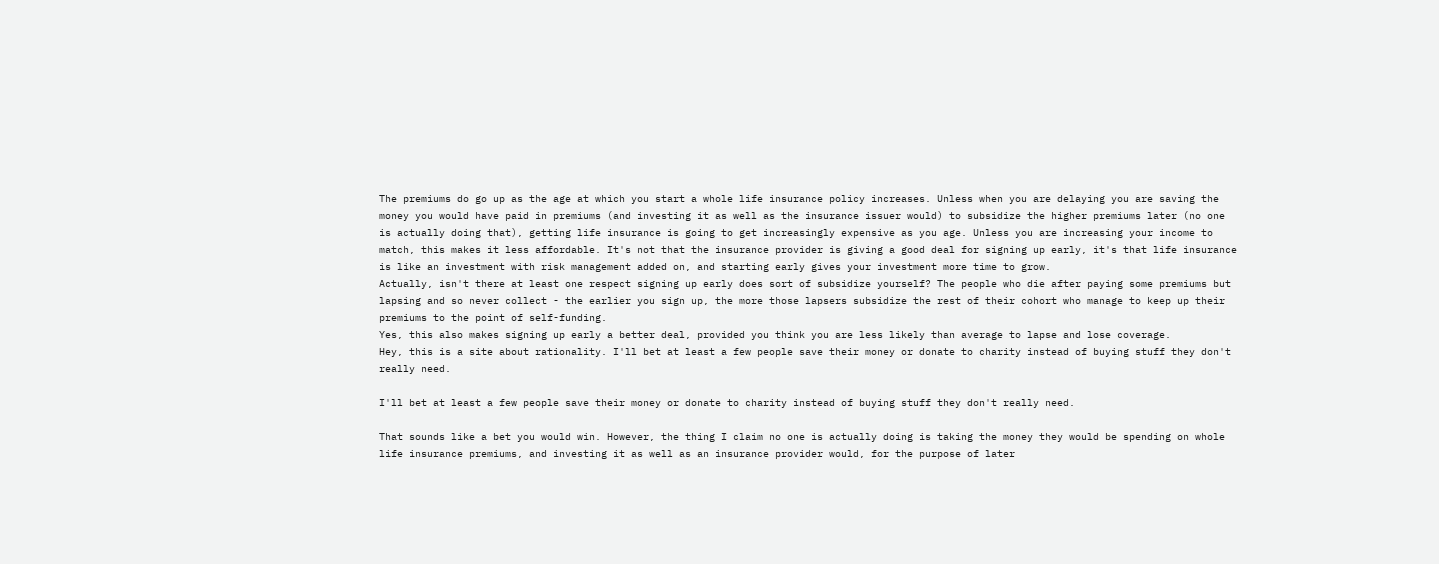The premiums do go up as the age at which you start a whole life insurance policy increases. Unless when you are delaying you are saving the money you would have paid in premiums (and investing it as well as the insurance issuer would) to subsidize the higher premiums later (no one is actually doing that), getting life insurance is going to get increasingly expensive as you age. Unless you are increasing your income to match, this makes it less affordable. It's not that the insurance provider is giving a good deal for signing up early, it's that life insurance is like an investment with risk management added on, and starting early gives your investment more time to grow.
Actually, isn't there at least one respect signing up early does sort of subsidize yourself? The people who die after paying some premiums but lapsing and so never collect - the earlier you sign up, the more those lapsers subsidize the rest of their cohort who manage to keep up their premiums to the point of self-funding.
Yes, this also makes signing up early a better deal, provided you think you are less likely than average to lapse and lose coverage.
Hey, this is a site about rationality. I'll bet at least a few people save their money or donate to charity instead of buying stuff they don't really need.

I'll bet at least a few people save their money or donate to charity instead of buying stuff they don't really need.

That sounds like a bet you would win. However, the thing I claim no one is actually doing is taking the money they would be spending on whole life insurance premiums, and investing it as well as an insurance provider would, for the purpose of later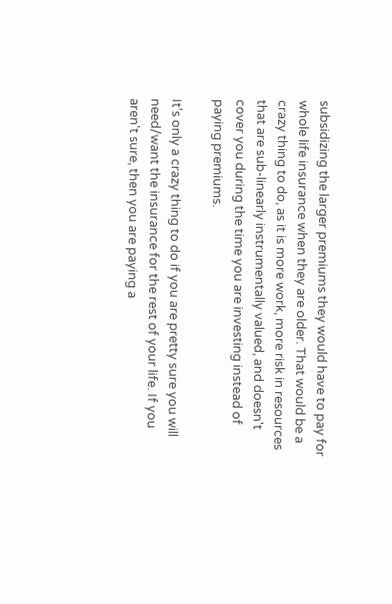subsidizing the larger premiums they would have to pay for whole life insurance when they are older. That would be a crazy thing to do, as it is more work, more risk in resources that are sub-linearly instrumentally valued, and doesn't cover you during the time you are investing instead of paying premiums.

It's only a crazy thing to do if you are pretty sure you will need/want the insurance for the rest of your life. If you aren't sure, then you are paying a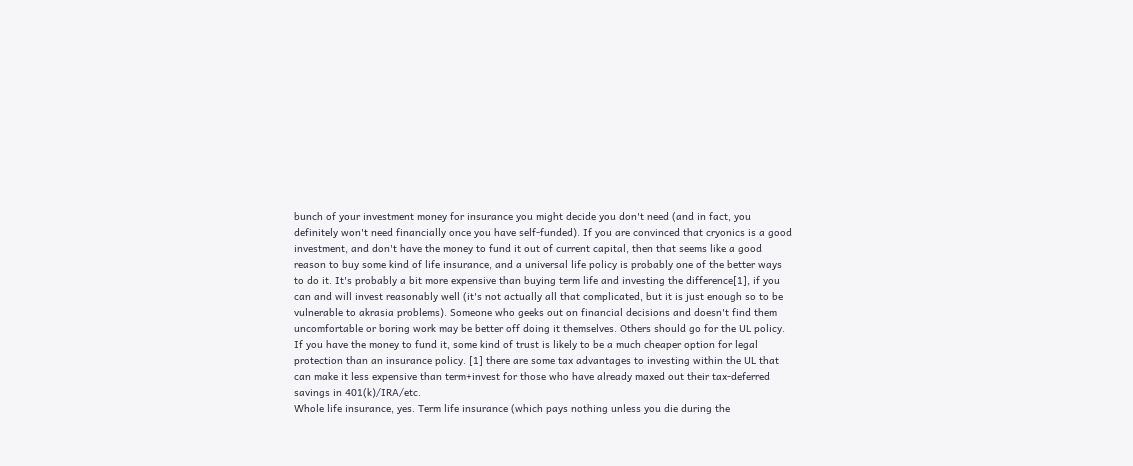bunch of your investment money for insurance you might decide you don't need (and in fact, you definitely won't need financially once you have self-funded). If you are convinced that cryonics is a good investment, and don't have the money to fund it out of current capital, then that seems like a good reason to buy some kind of life insurance, and a universal life policy is probably one of the better ways to do it. It's probably a bit more expensive than buying term life and investing the difference[1], if you can and will invest reasonably well (it's not actually all that complicated, but it is just enough so to be vulnerable to akrasia problems). Someone who geeks out on financial decisions and doesn't find them uncomfortable or boring work may be better off doing it themselves. Others should go for the UL policy. If you have the money to fund it, some kind of trust is likely to be a much cheaper option for legal protection than an insurance policy. [1] there are some tax advantages to investing within the UL that can make it less expensive than term+invest for those who have already maxed out their tax-deferred savings in 401(k)/IRA/etc.
Whole life insurance, yes. Term life insurance (which pays nothing unless you die during the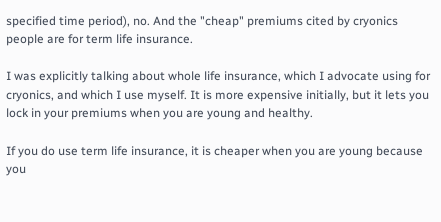specified time period), no. And the "cheap" premiums cited by cryonics people are for term life insurance.

I was explicitly talking about whole life insurance, which I advocate using for cryonics, and which I use myself. It is more expensive initially, but it lets you lock in your premiums when you are young and healthy.

If you do use term life insurance, it is cheaper when you are young because you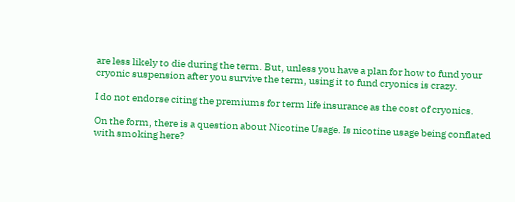are less likely to die during the term. But, unless you have a plan for how to fund your cryonic suspension after you survive the term, using it to fund cryonics is crazy.

I do not endorse citing the premiums for term life insurance as the cost of cryonics.

On the form, there is a question about Nicotine Usage. Is nicotine usage being conflated with smoking here?